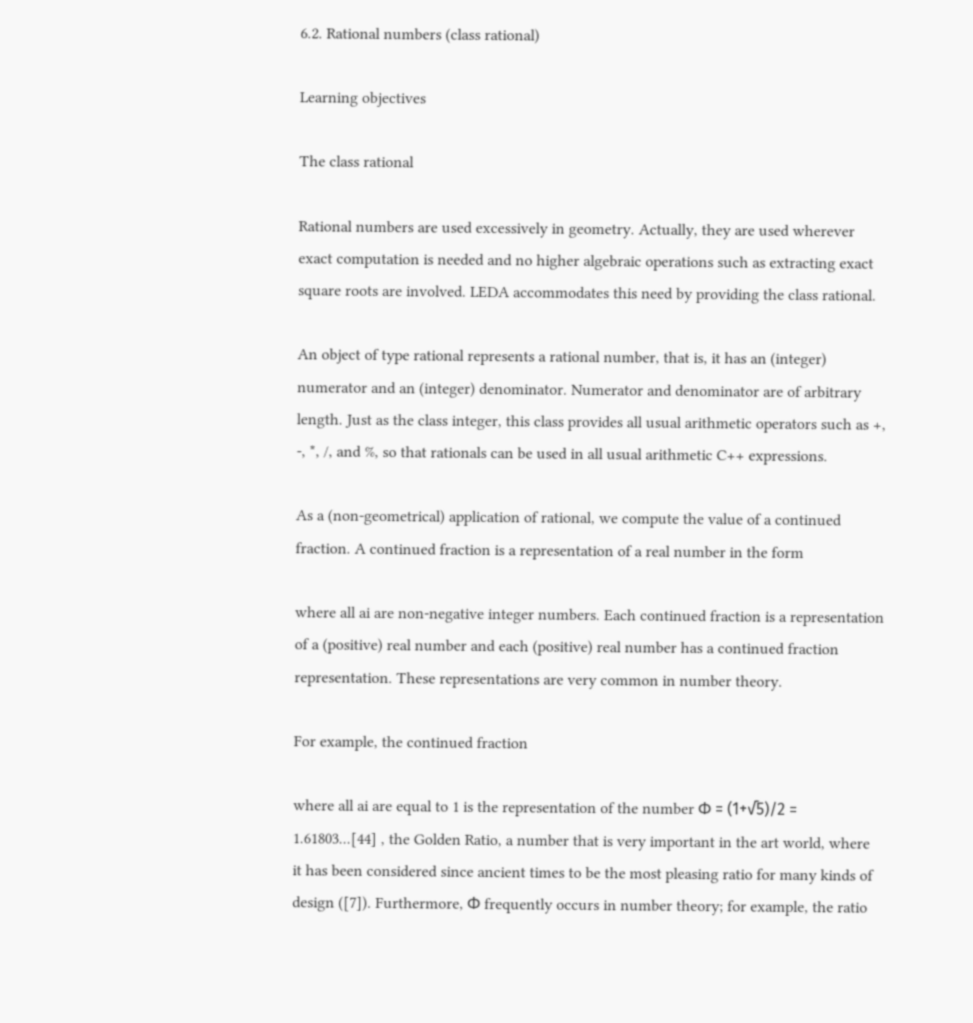6.2. Rational numbers (class rational)

Learning objectives

The class rational

Rational numbers are used excessively in geometry. Actually, they are used wherever exact computation is needed and no higher algebraic operations such as extracting exact square roots are involved. LEDA accommodates this need by providing the class rational.

An object of type rational represents a rational number, that is, it has an (integer) numerator and an (integer) denominator. Numerator and denominator are of arbitrary length. Just as the class integer, this class provides all usual arithmetic operators such as +, -, *, /, and %, so that rationals can be used in all usual arithmetic C++ expressions.

As a (non-geometrical) application of rational, we compute the value of a continued fraction. A continued fraction is a representation of a real number in the form

where all ai are non-negative integer numbers. Each continued fraction is a representation of a (positive) real number and each (positive) real number has a continued fraction representation. These representations are very common in number theory.

For example, the continued fraction

where all ai are equal to 1 is the representation of the number Φ = (1+√5)/2 = 1.61803...[44] , the Golden Ratio, a number that is very important in the art world, where it has been considered since ancient times to be the most pleasing ratio for many kinds of design ([7]). Furthermore, Φ frequently occurs in number theory; for example, the ratio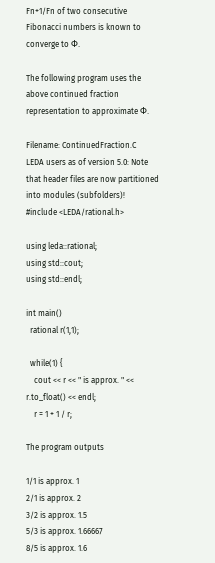Fn+1/Fn of two consecutive Fibonacci numbers is known to converge to Φ.

The following program uses the above continued fraction representation to approximate Φ.

Filename: ContinuedFraction.C
LEDA users as of version 5.0: Note that header files are now partitioned into modules (subfolders)!
#include <LEDA/rational.h>

using leda::rational;
using std::cout;
using std::endl;

int main()
  rational r(1,1);

  while(1) {
    cout << r << " is approx. " << r.to_float() << endl;
    r = 1 + 1 / r;

The program outputs

1/1 is approx. 1
2/1 is approx. 2
3/2 is approx. 1.5
5/3 is approx. 1.66667
8/5 is approx. 1.6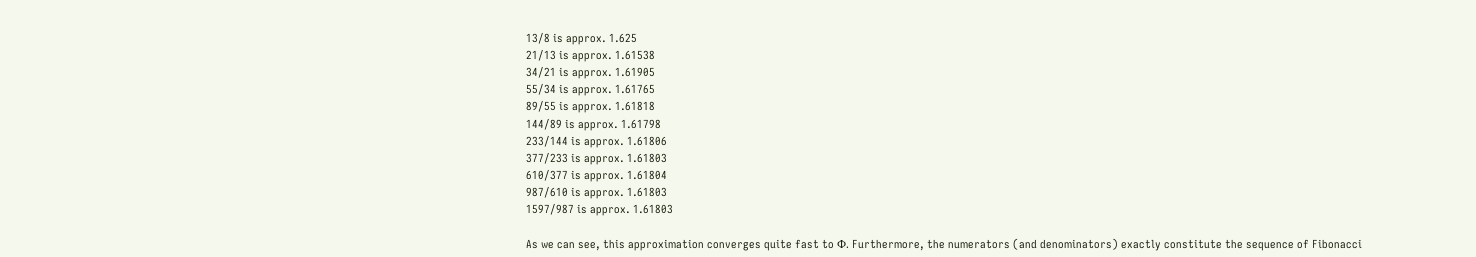13/8 is approx. 1.625
21/13 is approx. 1.61538
34/21 is approx. 1.61905
55/34 is approx. 1.61765
89/55 is approx. 1.61818
144/89 is approx. 1.61798
233/144 is approx. 1.61806
377/233 is approx. 1.61803
610/377 is approx. 1.61804
987/610 is approx. 1.61803
1597/987 is approx. 1.61803

As we can see, this approximation converges quite fast to Φ. Furthermore, the numerators (and denominators) exactly constitute the sequence of Fibonacci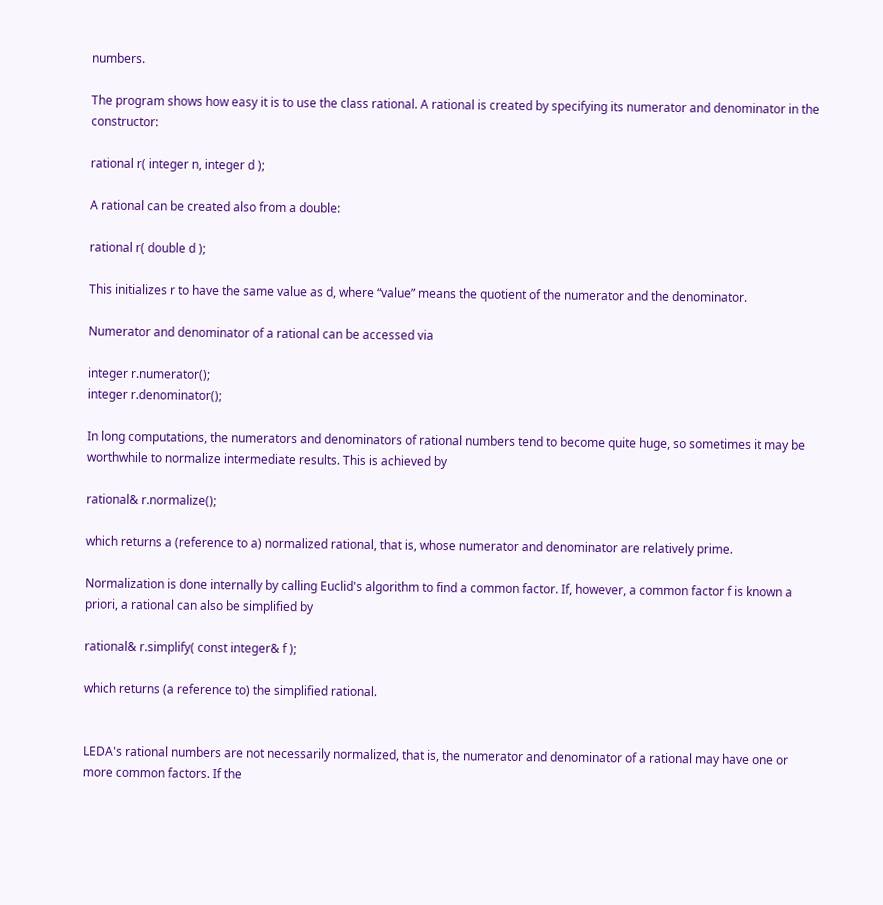numbers.

The program shows how easy it is to use the class rational. A rational is created by specifying its numerator and denominator in the constructor:

rational r( integer n, integer d );

A rational can be created also from a double:

rational r( double d );

This initializes r to have the same value as d, where “value” means the quotient of the numerator and the denominator.

Numerator and denominator of a rational can be accessed via

integer r.numerator();
integer r.denominator();

In long computations, the numerators and denominators of rational numbers tend to become quite huge, so sometimes it may be worthwhile to normalize intermediate results. This is achieved by

rational& r.normalize();

which returns a (reference to a) normalized rational, that is, whose numerator and denominator are relatively prime.

Normalization is done internally by calling Euclid's algorithm to find a common factor. If, however, a common factor f is known a priori, a rational can also be simplified by

rational& r.simplify( const integer& f );

which returns (a reference to) the simplified rational.


LEDA's rational numbers are not necessarily normalized, that is, the numerator and denominator of a rational may have one or more common factors. If the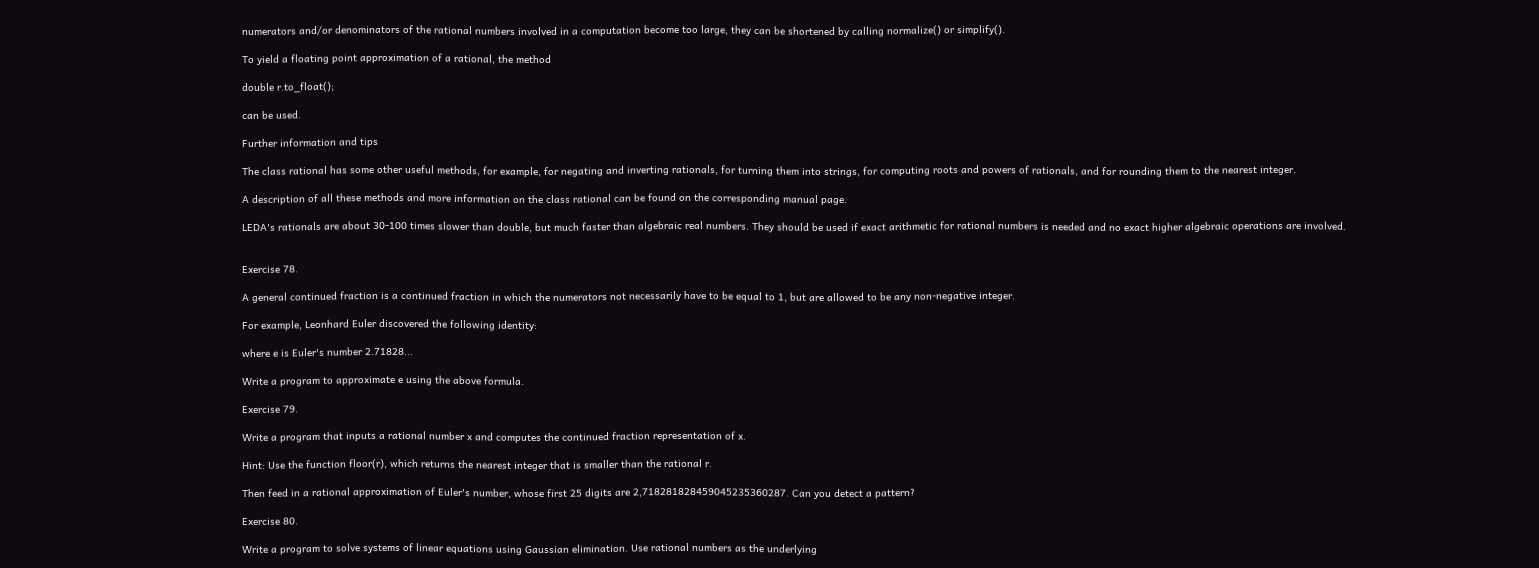numerators and/or denominators of the rational numbers involved in a computation become too large, they can be shortened by calling normalize() or simplify().

To yield a floating point approximation of a rational, the method

double r.to_float();

can be used.

Further information and tips

The class rational has some other useful methods, for example, for negating and inverting rationals, for turning them into strings, for computing roots and powers of rationals, and for rounding them to the nearest integer.

A description of all these methods and more information on the class rational can be found on the corresponding manual page.

LEDA's rationals are about 30-100 times slower than double, but much faster than algebraic real numbers. They should be used if exact arithmetic for rational numbers is needed and no exact higher algebraic operations are involved.


Exercise 78.

A general continued fraction is a continued fraction in which the numerators not necessarily have to be equal to 1, but are allowed to be any non-negative integer.

For example, Leonhard Euler discovered the following identity:

where e is Euler's number 2.71828...

Write a program to approximate e using the above formula.

Exercise 79.

Write a program that inputs a rational number x and computes the continued fraction representation of x.

Hint: Use the function floor(r), which returns the nearest integer that is smaller than the rational r.

Then feed in a rational approximation of Euler's number, whose first 25 digits are 2,718281828459045235360287. Can you detect a pattern?

Exercise 80.

Write a program to solve systems of linear equations using Gaussian elimination. Use rational numbers as the underlying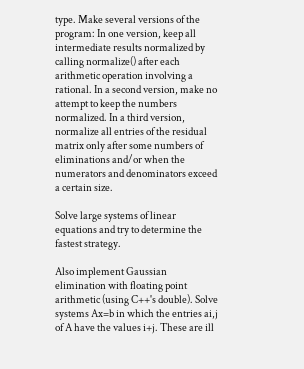type. Make several versions of the program: In one version, keep all intermediate results normalized by calling normalize() after each arithmetic operation involving a rational. In a second version, make no attempt to keep the numbers normalized. In a third version, normalize all entries of the residual matrix only after some numbers of eliminations and/or when the numerators and denominators exceed a certain size.

Solve large systems of linear equations and try to determine the fastest strategy.

Also implement Gaussian elimination with floating point arithmetic (using C++'s double). Solve systems Ax=b in which the entries ai,j of A have the values i+j. These are ill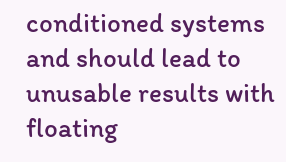conditioned systems and should lead to unusable results with floating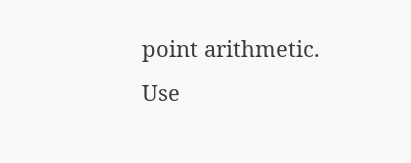point arithmetic. Use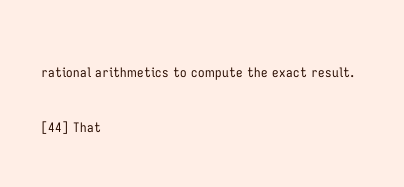rational arithmetics to compute the exact result.

[44] That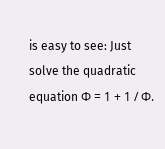is easy to see: Just solve the quadratic equation Φ = 1 + 1 / Φ.